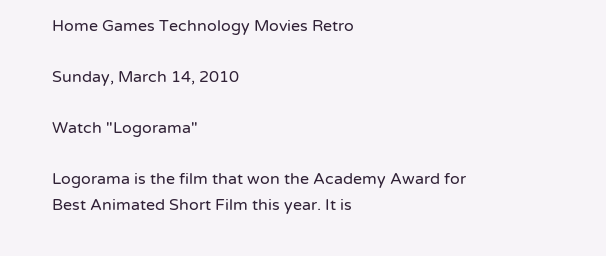Home Games Technology Movies Retro

Sunday, March 14, 2010

Watch "Logorama"

Logorama is the film that won the Academy Award for Best Animated Short Film this year. It is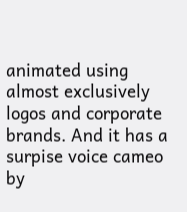animated using almost exclusively logos and corporate brands. And it has a surpise voice cameo by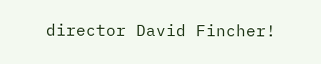director David Fincher!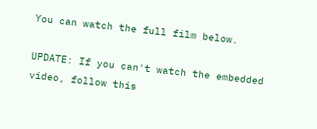You can watch the full film below.

UPDATE: If you can't watch the embedded video, follow this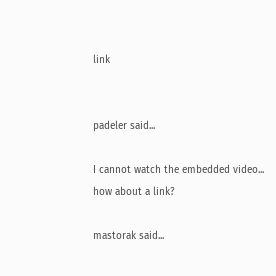link


padeler said...

I cannot watch the embedded video... how about a link?

mastorak said...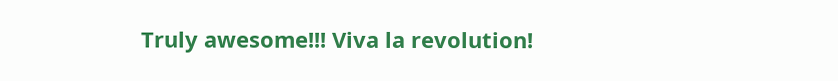Truly awesome!!! Viva la revolution!